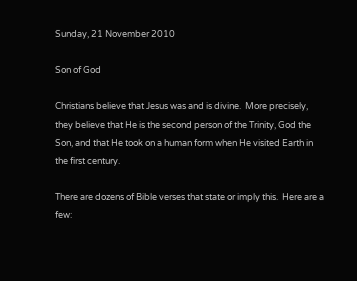Sunday, 21 November 2010

Son of God

Christians believe that Jesus was and is divine.  More precisely, they believe that He is the second person of the Trinity, God the Son, and that He took on a human form when He visited Earth in the first century.

There are dozens of Bible verses that state or imply this.  Here are a few: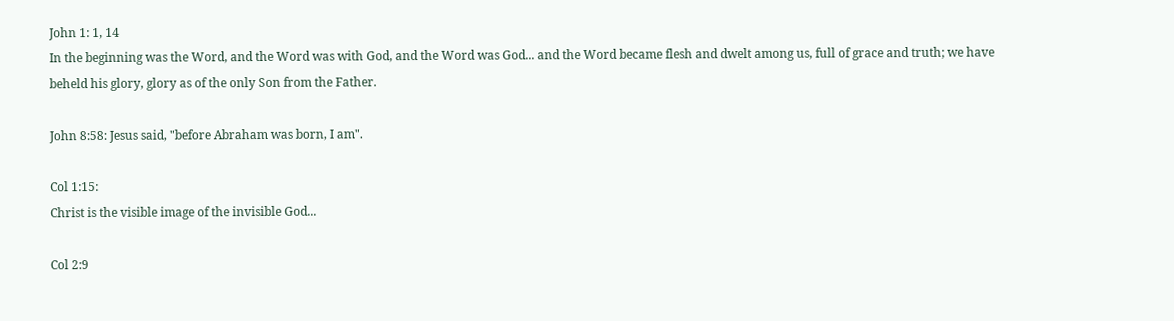John 1: 1, 14
In the beginning was the Word, and the Word was with God, and the Word was God... and the Word became flesh and dwelt among us, full of grace and truth; we have beheld his glory, glory as of the only Son from the Father.

John 8:58: Jesus said, "before Abraham was born, I am".

Col 1:15:
Christ is the visible image of the invisible God...

Col 2:9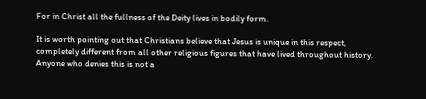For in Christ all the fullness of the Deity lives in bodily form.

It is worth pointing out that Christians believe that Jesus is unique in this respect, completely different from all other religious figures that have lived throughout history.  Anyone who denies this is not a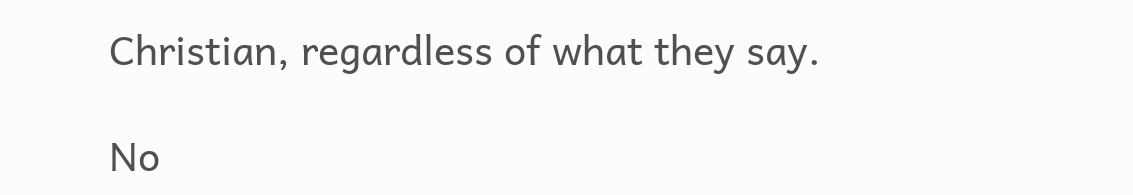Christian, regardless of what they say.

No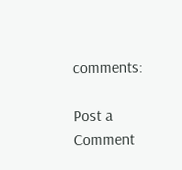comments:

Post a Comment